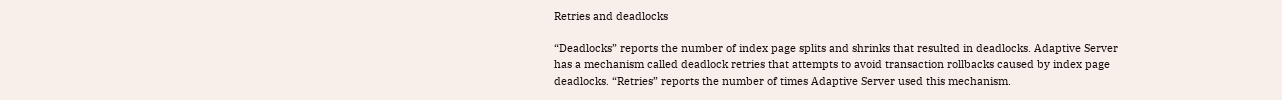Retries and deadlocks

“Deadlocks” reports the number of index page splits and shrinks that resulted in deadlocks. Adaptive Server has a mechanism called deadlock retries that attempts to avoid transaction rollbacks caused by index page deadlocks. “Retries” reports the number of times Adaptive Server used this mechanism.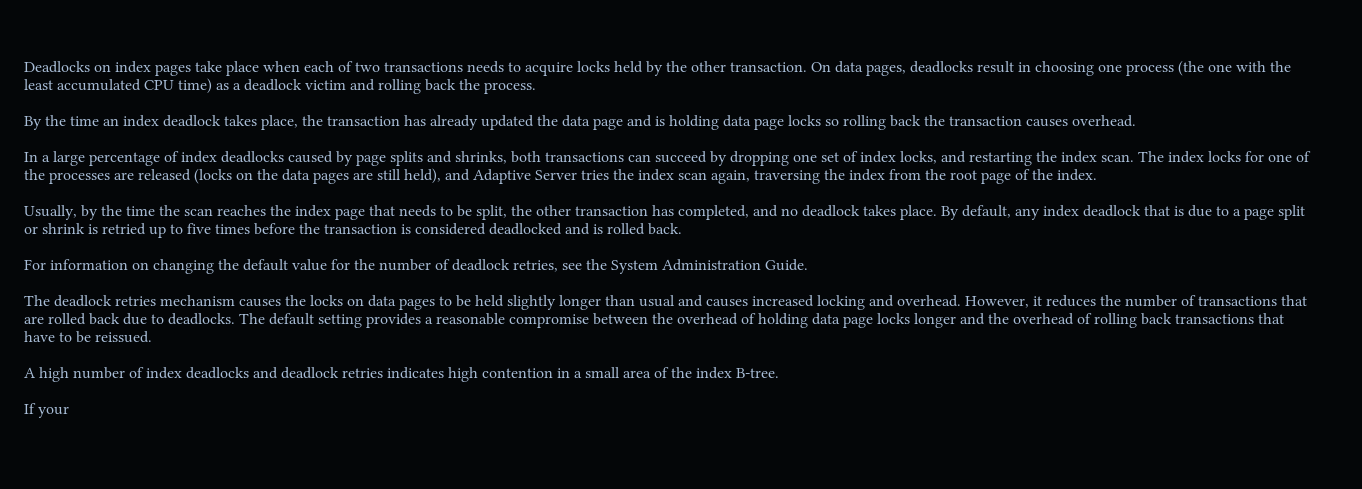Deadlocks on index pages take place when each of two transactions needs to acquire locks held by the other transaction. On data pages, deadlocks result in choosing one process (the one with the least accumulated CPU time) as a deadlock victim and rolling back the process.

By the time an index deadlock takes place, the transaction has already updated the data page and is holding data page locks so rolling back the transaction causes overhead.

In a large percentage of index deadlocks caused by page splits and shrinks, both transactions can succeed by dropping one set of index locks, and restarting the index scan. The index locks for one of the processes are released (locks on the data pages are still held), and Adaptive Server tries the index scan again, traversing the index from the root page of the index.

Usually, by the time the scan reaches the index page that needs to be split, the other transaction has completed, and no deadlock takes place. By default, any index deadlock that is due to a page split or shrink is retried up to five times before the transaction is considered deadlocked and is rolled back.

For information on changing the default value for the number of deadlock retries, see the System Administration Guide.

The deadlock retries mechanism causes the locks on data pages to be held slightly longer than usual and causes increased locking and overhead. However, it reduces the number of transactions that are rolled back due to deadlocks. The default setting provides a reasonable compromise between the overhead of holding data page locks longer and the overhead of rolling back transactions that have to be reissued.

A high number of index deadlocks and deadlock retries indicates high contention in a small area of the index B-tree.

If your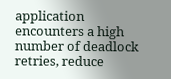application encounters a high number of deadlock retries, reduce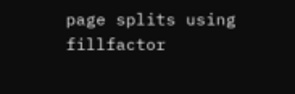page splits using fillfactor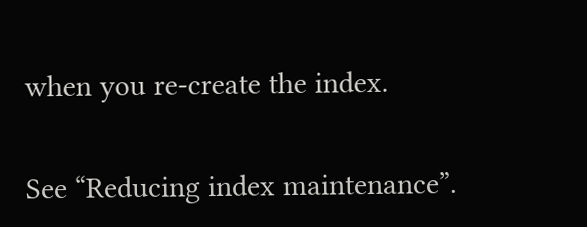when you re-create the index.

See “Reducing index maintenance”.